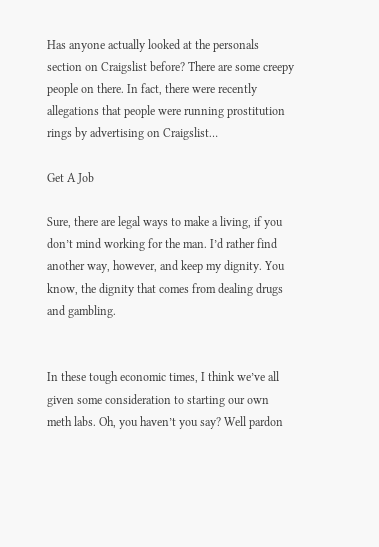Has anyone actually looked at the personals section on Craigslist before? There are some creepy people on there. In fact, there were recently allegations that people were running prostitution rings by advertising on Craigslist…

Get A Job

Sure, there are legal ways to make a living, if you don’t mind working for the man. I’d rather find another way, however, and keep my dignity. You know, the dignity that comes from dealing drugs and gambling.


In these tough economic times, I think we’ve all given some consideration to starting our own meth labs. Oh, you haven’t you say? Well pardon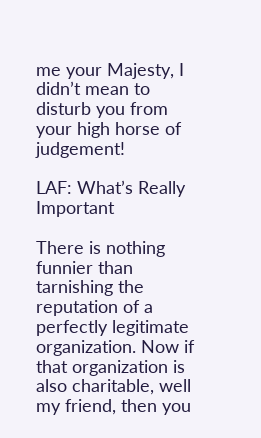me your Majesty, I didn’t mean to disturb you from your high horse of judgement!

LAF: What’s Really Important

There is nothing funnier than tarnishing the reputation of a perfectly legitimate organization. Now if that organization is also charitable, well my friend, then you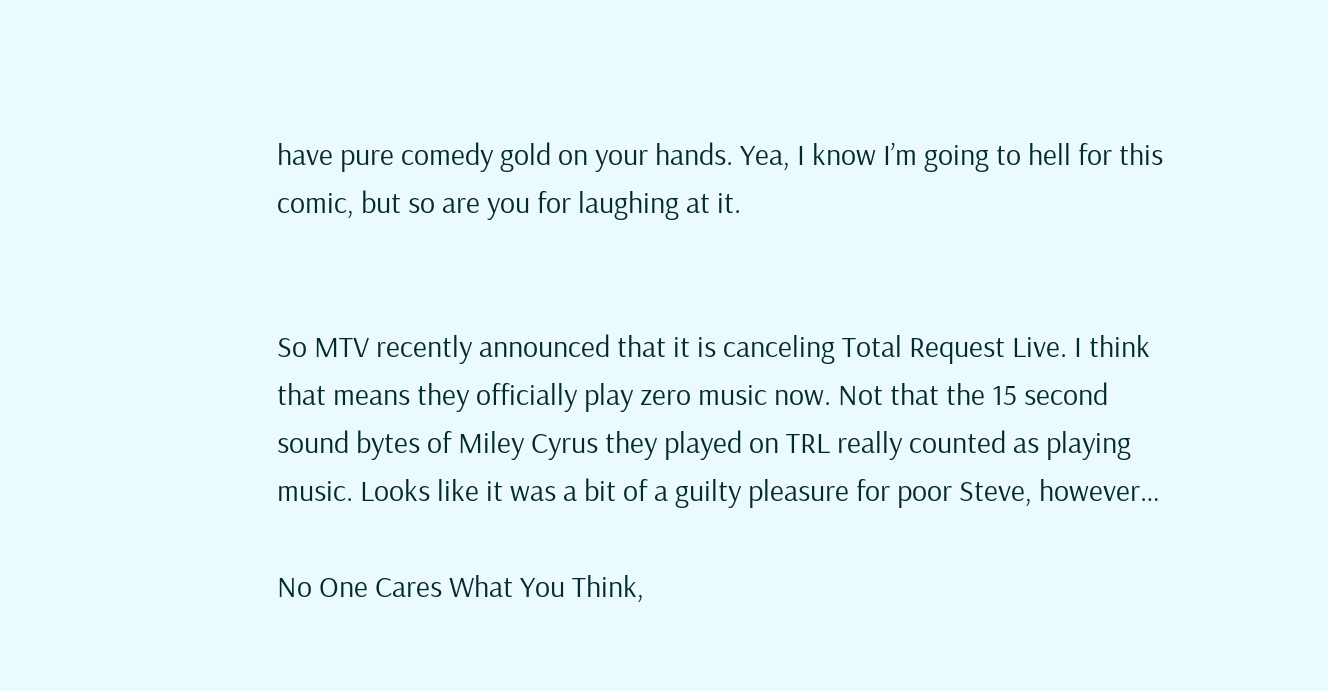have pure comedy gold on your hands. Yea, I know I’m going to hell for this comic, but so are you for laughing at it.


So MTV recently announced that it is canceling Total Request Live. I think that means they officially play zero music now. Not that the 15 second sound bytes of Miley Cyrus they played on TRL really counted as playing music. Looks like it was a bit of a guilty pleasure for poor Steve, however…

No One Cares What You Think,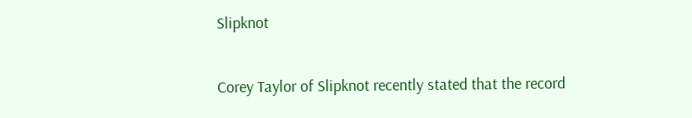Slipknot

Corey Taylor of Slipknot recently stated that the record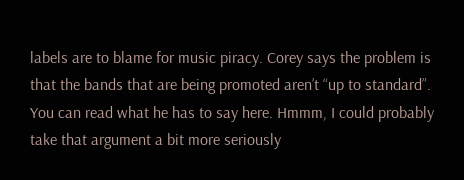labels are to blame for music piracy. Corey says the problem is that the bands that are being promoted aren’t “up to standard”. You can read what he has to say here. Hmmm, I could probably take that argument a bit more seriously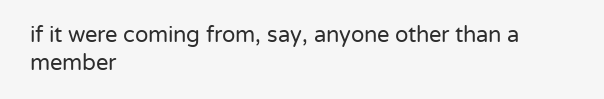if it were coming from, say, anyone other than a member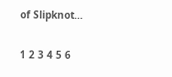of Slipknot…

1 2 3 4 5 6